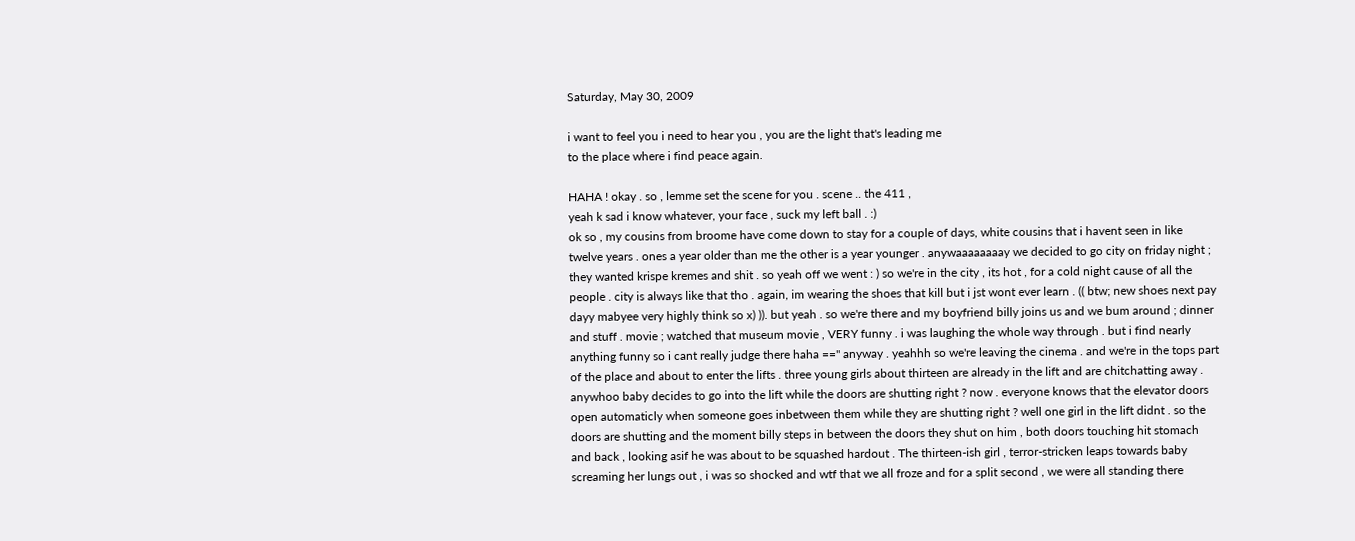Saturday, May 30, 2009

i want to feel you i need to hear you , you are the light that's leading me
to the place where i find peace again.

HAHA ! okay . so , lemme set the scene for you . scene .. the 411 ,
yeah k sad i know whatever, your face , suck my left ball . :)
ok so , my cousins from broome have come down to stay for a couple of days, white cousins that i havent seen in like twelve years . ones a year older than me the other is a year younger . anywaaaaaaaay we decided to go city on friday night ; they wanted krispe kremes and shit . so yeah off we went : ) so we're in the city , its hot , for a cold night cause of all the people . city is always like that tho . again, im wearing the shoes that kill but i jst wont ever learn . (( btw; new shoes next pay dayy mabyee very highly think so x) )). but yeah . so we're there and my boyfriend billy joins us and we bum around ; dinner and stuff . movie ; watched that museum movie , VERY funny . i was laughing the whole way through . but i find nearly anything funny so i cant really judge there haha ==" anyway . yeahhh so we're leaving the cinema . and we're in the tops part of the place and about to enter the lifts . three young girls about thirteen are already in the lift and are chitchatting away . anywhoo baby decides to go into the lift while the doors are shutting right ? now . everyone knows that the elevator doors open automaticly when someone goes inbetween them while they are shutting right ? well one girl in the lift didnt . so the doors are shutting and the moment billy steps in between the doors they shut on him , both doors touching hit stomach and back , looking asif he was about to be squashed hardout . The thirteen-ish girl , terror-stricken leaps towards baby screaming her lungs out , i was so shocked and wtf that we all froze and for a split second , we were all standing there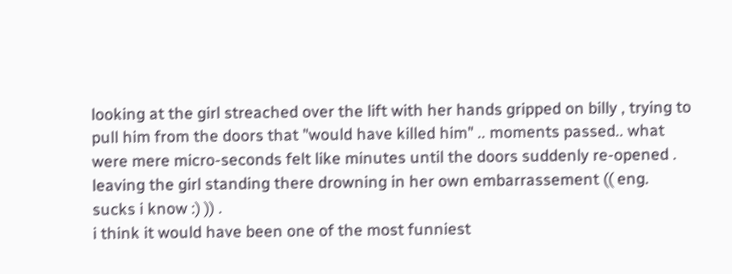looking at the girl streached over the lift with her hands gripped on billy , trying to pull him from the doors that "would have killed him" .. moments passed.. what were mere micro-seconds felt like minutes until the doors suddenly re-opened . leaving the girl standing there drowning in her own embarrassement (( eng. sucks i know :) )) .
i think it would have been one of the most funniest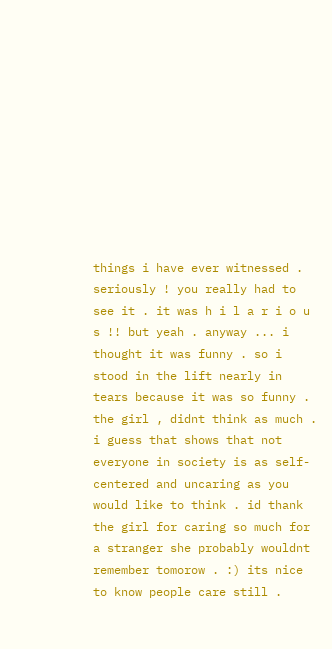things i have ever witnessed . seriously ! you really had to see it . it was h i l a r i o u s !! but yeah . anyway ... i thought it was funny . so i stood in the lift nearly in tears because it was so funny . the girl , didnt think as much .
i guess that shows that not everyone in society is as self-centered and uncaring as you would like to think . id thank the girl for caring so much for a stranger she probably wouldnt remember tomorow . :) its nice to know people care still .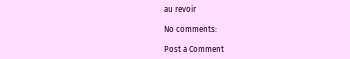au revoir

No comments:

Post a Comment